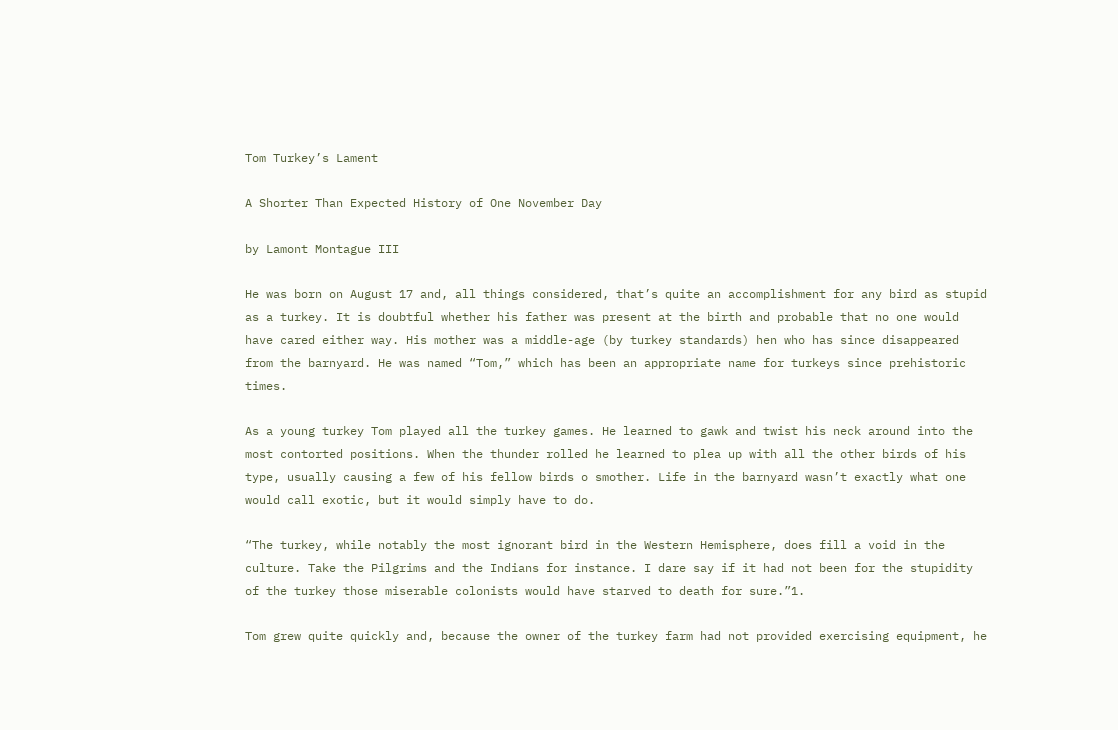Tom Turkey’s Lament

A Shorter Than Expected History of One November Day

by Lamont Montague III

He was born on August 17 and, all things considered, that’s quite an accomplishment for any bird as stupid as a turkey. It is doubtful whether his father was present at the birth and probable that no one would have cared either way. His mother was a middle-age (by turkey standards) hen who has since disappeared from the barnyard. He was named “Tom,” which has been an appropriate name for turkeys since prehistoric times.

As a young turkey Tom played all the turkey games. He learned to gawk and twist his neck around into the most contorted positions. When the thunder rolled he learned to plea up with all the other birds of his type, usually causing a few of his fellow birds o smother. Life in the barnyard wasn’t exactly what one would call exotic, but it would simply have to do.

“The turkey, while notably the most ignorant bird in the Western Hemisphere, does fill a void in the culture. Take the Pilgrims and the Indians for instance. I dare say if it had not been for the stupidity of the turkey those miserable colonists would have starved to death for sure.”1.

Tom grew quite quickly and, because the owner of the turkey farm had not provided exercising equipment, he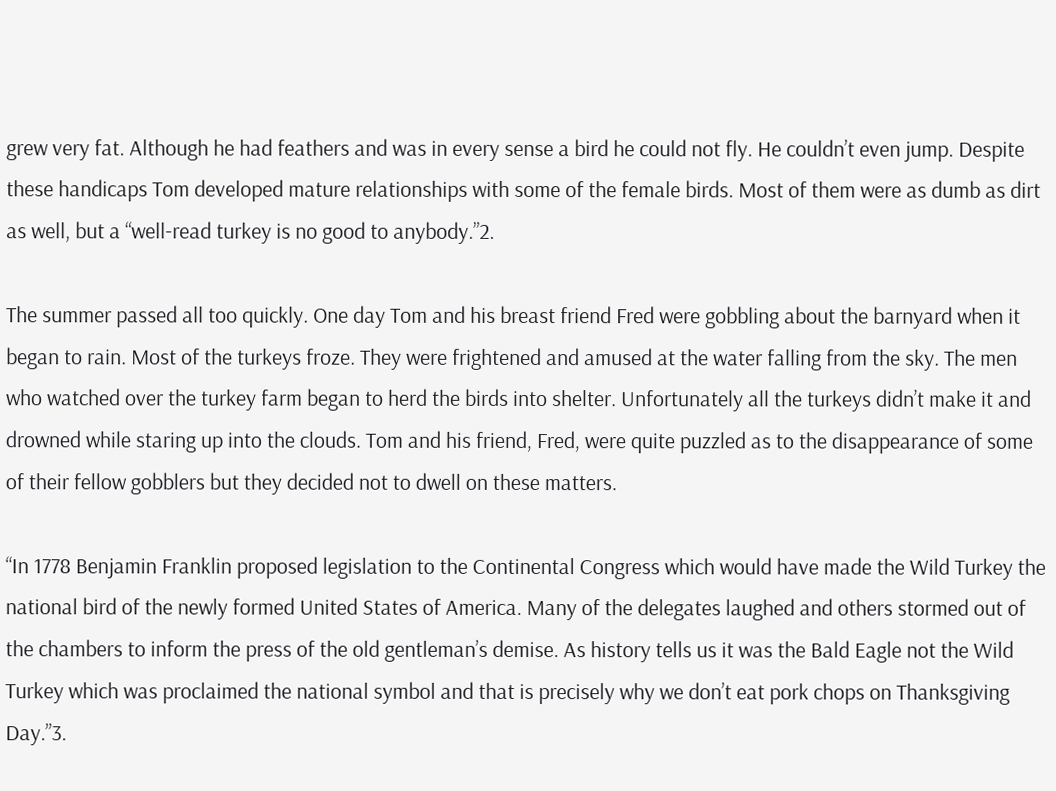grew very fat. Although he had feathers and was in every sense a bird he could not fly. He couldn’t even jump. Despite these handicaps Tom developed mature relationships with some of the female birds. Most of them were as dumb as dirt as well, but a “well-read turkey is no good to anybody.”2.

The summer passed all too quickly. One day Tom and his breast friend Fred were gobbling about the barnyard when it began to rain. Most of the turkeys froze. They were frightened and amused at the water falling from the sky. The men who watched over the turkey farm began to herd the birds into shelter. Unfortunately all the turkeys didn’t make it and drowned while staring up into the clouds. Tom and his friend, Fred, were quite puzzled as to the disappearance of some of their fellow gobblers but they decided not to dwell on these matters.

“In 1778 Benjamin Franklin proposed legislation to the Continental Congress which would have made the Wild Turkey the national bird of the newly formed United States of America. Many of the delegates laughed and others stormed out of the chambers to inform the press of the old gentleman’s demise. As history tells us it was the Bald Eagle not the Wild Turkey which was proclaimed the national symbol and that is precisely why we don’t eat pork chops on Thanksgiving Day.”3.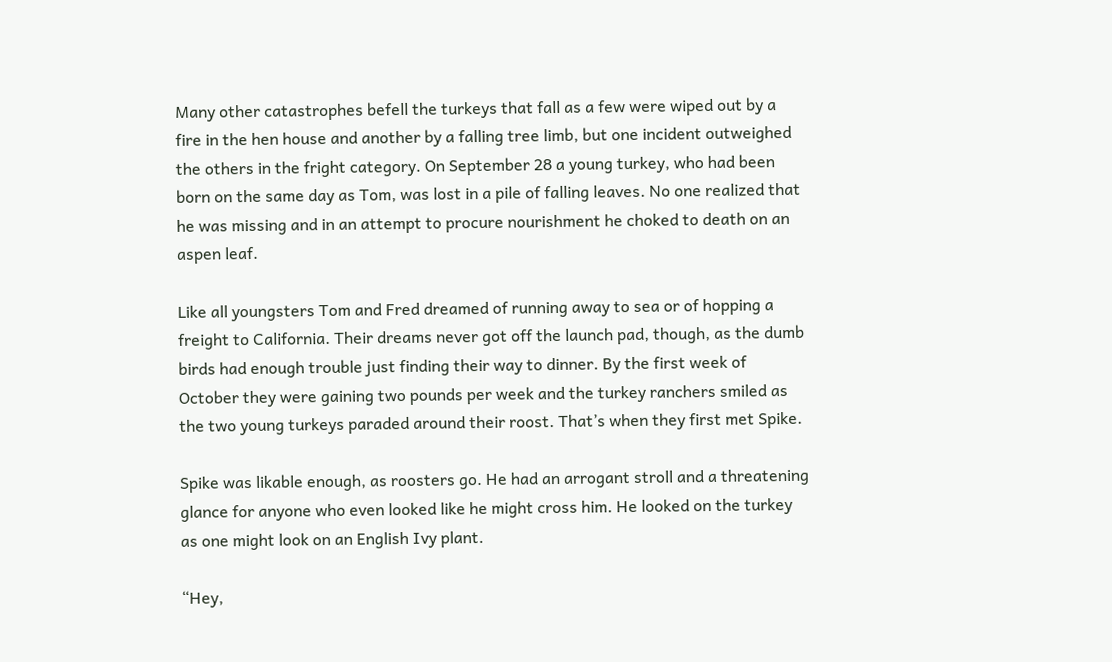Many other catastrophes befell the turkeys that fall as a few were wiped out by a fire in the hen house and another by a falling tree limb, but one incident outweighed the others in the fright category. On September 28 a young turkey, who had been born on the same day as Tom, was lost in a pile of falling leaves. No one realized that he was missing and in an attempt to procure nourishment he choked to death on an aspen leaf.

Like all youngsters Tom and Fred dreamed of running away to sea or of hopping a freight to California. Their dreams never got off the launch pad, though, as the dumb birds had enough trouble just finding their way to dinner. By the first week of October they were gaining two pounds per week and the turkey ranchers smiled as the two young turkeys paraded around their roost. That’s when they first met Spike.

Spike was likable enough, as roosters go. He had an arrogant stroll and a threatening glance for anyone who even looked like he might cross him. He looked on the turkey as one might look on an English Ivy plant.

“Hey,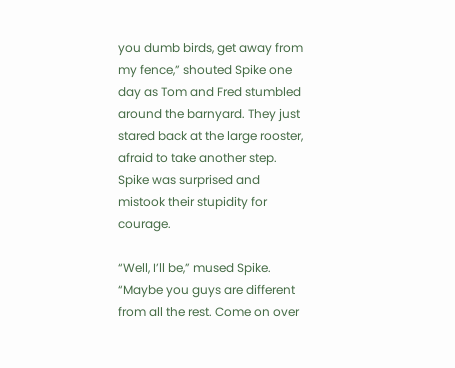you dumb birds, get away from my fence,” shouted Spike one day as Tom and Fred stumbled around the barnyard. They just stared back at the large rooster, afraid to take another step. Spike was surprised and mistook their stupidity for courage.

“Well, I’ll be,” mused Spike. “Maybe you guys are different from all the rest. Come on over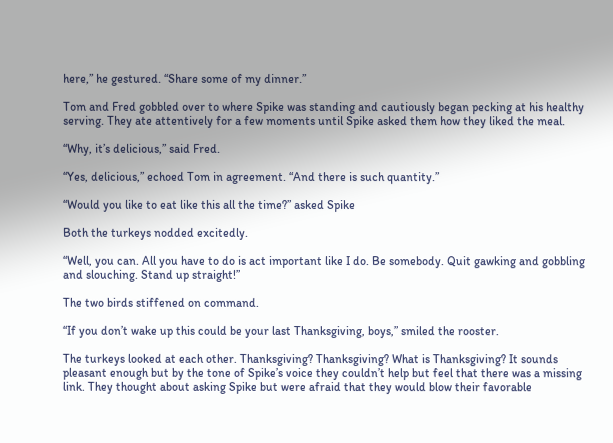here,” he gestured. “Share some of my dinner.”

Tom and Fred gobbled over to where Spike was standing and cautiously began pecking at his healthy serving. They ate attentively for a few moments until Spike asked them how they liked the meal.

“Why, it’s delicious,” said Fred.

“Yes, delicious,” echoed Tom in agreement. “And there is such quantity.”

“Would you like to eat like this all the time?” asked Spike

Both the turkeys nodded excitedly.

“Well, you can. All you have to do is act important like I do. Be somebody. Quit gawking and gobbling and slouching. Stand up straight!”

The two birds stiffened on command.

“If you don’t wake up this could be your last Thanksgiving, boys,” smiled the rooster.

The turkeys looked at each other. Thanksgiving? Thanksgiving? What is Thanksgiving? It sounds pleasant enough but by the tone of Spike’s voice they couldn’t help but feel that there was a missing link. They thought about asking Spike but were afraid that they would blow their favorable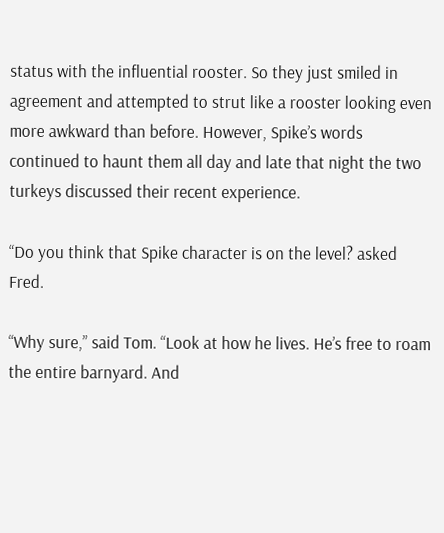status with the influential rooster. So they just smiled in agreement and attempted to strut like a rooster looking even more awkward than before. However, Spike’s words continued to haunt them all day and late that night the two turkeys discussed their recent experience.

“Do you think that Spike character is on the level? asked Fred.

“Why sure,” said Tom. “Look at how he lives. He’s free to roam the entire barnyard. And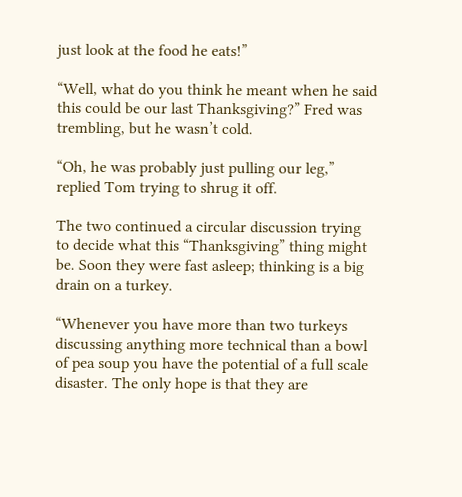just look at the food he eats!”

“Well, what do you think he meant when he said this could be our last Thanksgiving?” Fred was trembling, but he wasn’t cold.

“Oh, he was probably just pulling our leg,” replied Tom trying to shrug it off.

The two continued a circular discussion trying to decide what this “Thanksgiving” thing might be. Soon they were fast asleep; thinking is a big drain on a turkey.

“Whenever you have more than two turkeys discussing anything more technical than a bowl of pea soup you have the potential of a full scale disaster. The only hope is that they are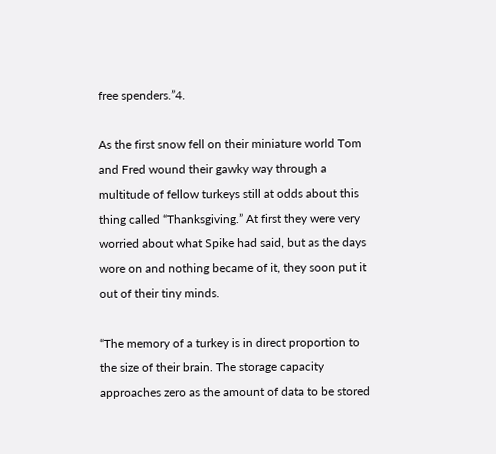free spenders.”4.

As the first snow fell on their miniature world Tom and Fred wound their gawky way through a multitude of fellow turkeys still at odds about this thing called “Thanksgiving.” At first they were very worried about what Spike had said, but as the days wore on and nothing became of it, they soon put it out of their tiny minds.

“The memory of a turkey is in direct proportion to the size of their brain. The storage capacity approaches zero as the amount of data to be stored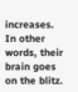increases. In other words, their brain goes on the blitz.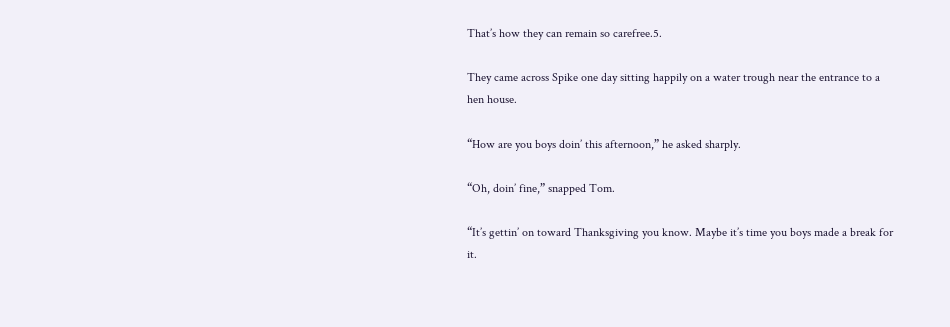That’s how they can remain so carefree.5.

They came across Spike one day sitting happily on a water trough near the entrance to a hen house.

“How are you boys doin’ this afternoon,” he asked sharply.

“Oh, doin’ fine,” snapped Tom.

“It’s gettin’ on toward Thanksgiving you know. Maybe it’s time you boys made a break for it.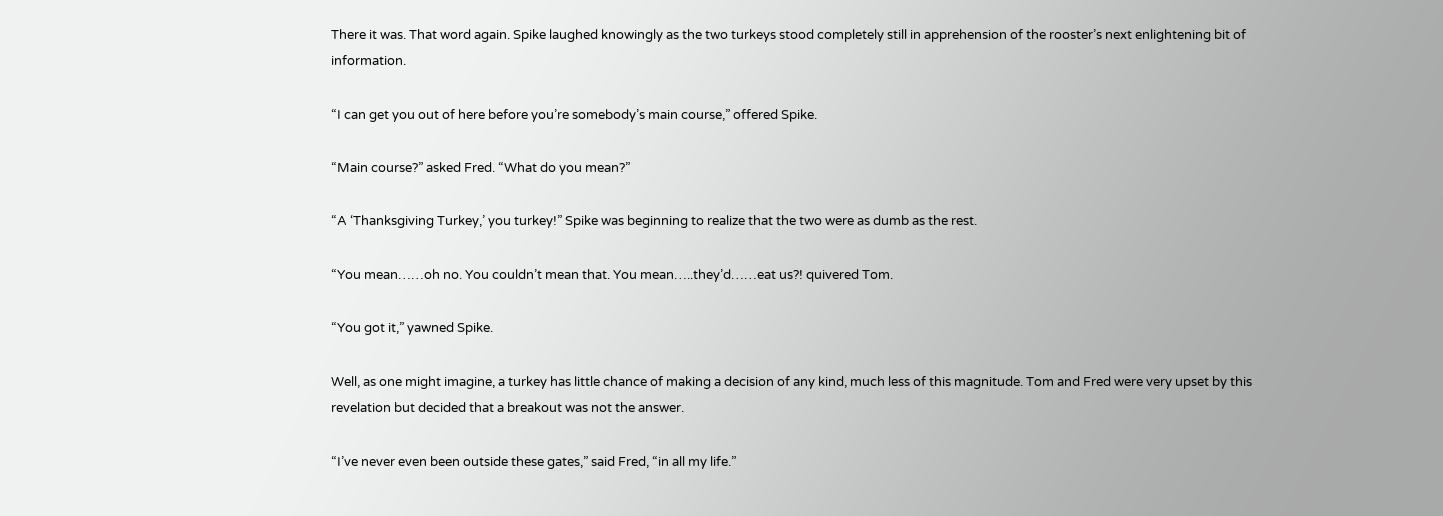There it was. That word again. Spike laughed knowingly as the two turkeys stood completely still in apprehension of the rooster’s next enlightening bit of information.

“I can get you out of here before you’re somebody’s main course,” offered Spike.

“Main course?” asked Fred. “What do you mean?”

“A ‘Thanksgiving Turkey,’ you turkey!” Spike was beginning to realize that the two were as dumb as the rest.

“You mean……oh no. You couldn’t mean that. You mean…..they’d……eat us?! quivered Tom.

“You got it,” yawned Spike.

Well, as one might imagine, a turkey has little chance of making a decision of any kind, much less of this magnitude. Tom and Fred were very upset by this revelation but decided that a breakout was not the answer.

“I’ve never even been outside these gates,” said Fred, “in all my life.”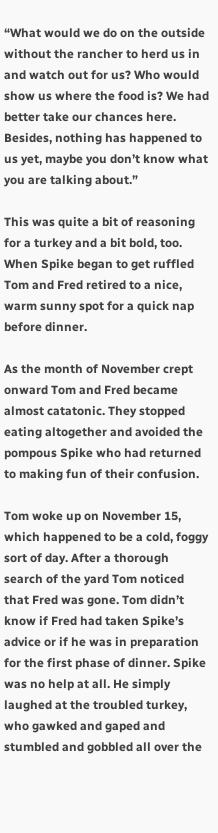“What would we do on the outside without the rancher to herd us in and watch out for us? Who would show us where the food is? We had better take our chances here. Besides, nothing has happened to us yet, maybe you don’t know what you are talking about.”

This was quite a bit of reasoning for a turkey and a bit bold, too. When Spike began to get ruffled Tom and Fred retired to a nice, warm sunny spot for a quick nap before dinner.

As the month of November crept onward Tom and Fred became almost catatonic. They stopped eating altogether and avoided the pompous Spike who had returned to making fun of their confusion.

Tom woke up on November 15, which happened to be a cold, foggy sort of day. After a thorough search of the yard Tom noticed that Fred was gone. Tom didn’t know if Fred had taken Spike’s advice or if he was in preparation for the first phase of dinner. Spike was no help at all. He simply laughed at the troubled turkey, who gawked and gaped and stumbled and gobbled all over the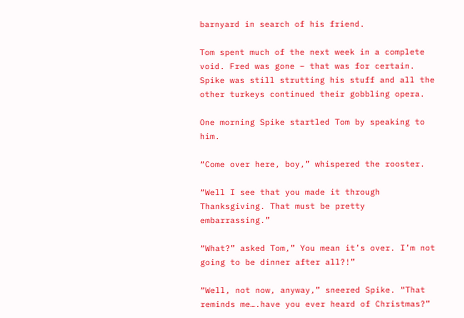barnyard in search of his friend.

Tom spent much of the next week in a complete void. Fred was gone – that was for certain. Spike was still strutting his stuff and all the other turkeys continued their gobbling opera.

One morning Spike startled Tom by speaking to him.

“Come over here, boy,” whispered the rooster.

“Well I see that you made it through Thanksgiving. That must be pretty embarrassing.”

“What?” asked Tom,” You mean it’s over. I’m not going to be dinner after all?!”

“Well, not now, anyway,” sneered Spike. “That reminds me….have you ever heard of Christmas?”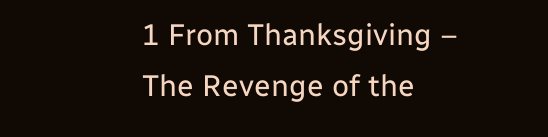1 From Thanksgiving – The Revenge of the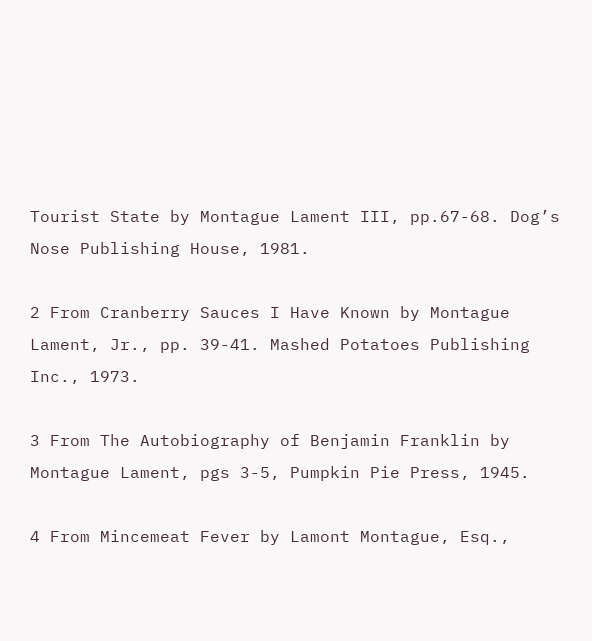Tourist State by Montague Lament III, pp.67-68. Dog’s Nose Publishing House, 1981.

2 From Cranberry Sauces I Have Known by Montague Lament, Jr., pp. 39-41. Mashed Potatoes Publishing Inc., 1973.

3 From The Autobiography of Benjamin Franklin by Montague Lament, pgs 3-5, Pumpkin Pie Press, 1945.

4 From Mincemeat Fever by Lamont Montague, Esq.,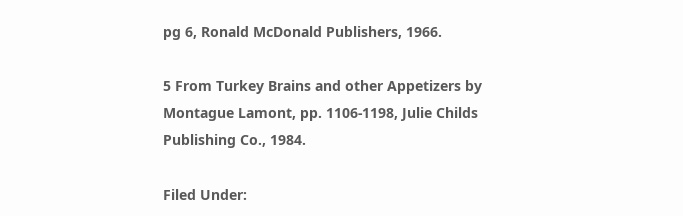pg 6, Ronald McDonald Publishers, 1966.

5 From Turkey Brains and other Appetizers by Montague Lamont, pp. 1106-1198, Julie Childs Publishing Co., 1984.

Filed Under: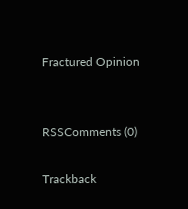Fractured Opinion


RSSComments (0)

Trackback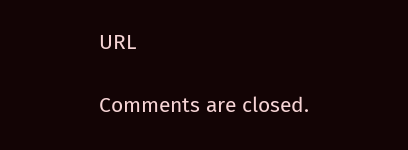URL

Comments are closed.